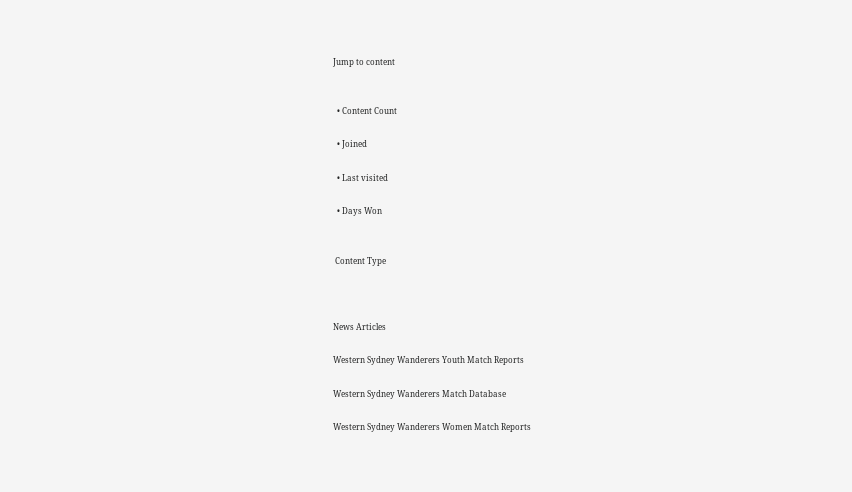Jump to content


  • Content Count

  • Joined

  • Last visited

  • Days Won


 Content Type



News Articles

Western Sydney Wanderers Youth Match Reports

Western Sydney Wanderers Match Database

Western Sydney Wanderers Women Match Reports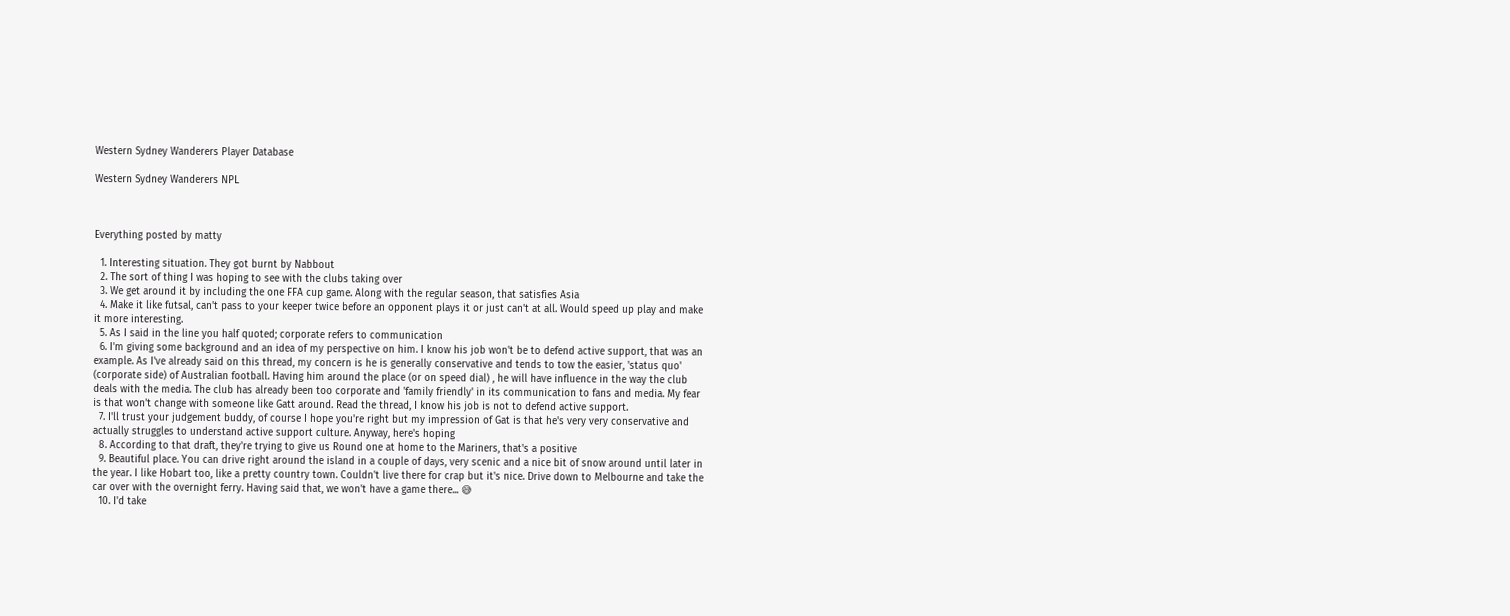Western Sydney Wanderers Player Database

Western Sydney Wanderers NPL



Everything posted by matty

  1. Interesting situation. They got burnt by Nabbout
  2. The sort of thing I was hoping to see with the clubs taking over
  3. We get around it by including the one FFA cup game. Along with the regular season, that satisfies Asia
  4. Make it like futsal, can't pass to your keeper twice before an opponent plays it or just can't at all. Would speed up play and make it more interesting.
  5. As I said in the line you half quoted; corporate refers to communication
  6. I'm giving some background and an idea of my perspective on him. I know his job won't be to defend active support, that was an example. As I've already said on this thread, my concern is he is generally conservative and tends to tow the easier, 'status quo' (corporate side) of Australian football. Having him around the place (or on speed dial) , he will have influence in the way the club deals with the media. The club has already been too corporate and 'family friendly' in its communication to fans and media. My fear is that won't change with someone like Gatt around. Read the thread, I know his job is not to defend active support.
  7. I'll trust your judgement buddy, of course I hope you're right but my impression of Gat is that he's very very conservative and actually struggles to understand active support culture. Anyway, here's hoping
  8. According to that draft, they're trying to give us Round one at home to the Mariners, that's a positive
  9. Beautiful place. You can drive right around the island in a couple of days, very scenic and a nice bit of snow around until later in the year. I like Hobart too, like a pretty country town. Couldn't live there for crap but it's nice. Drive down to Melbourne and take the car over with the overnight ferry. Having said that, we won't have a game there... 😅
  10. I'd take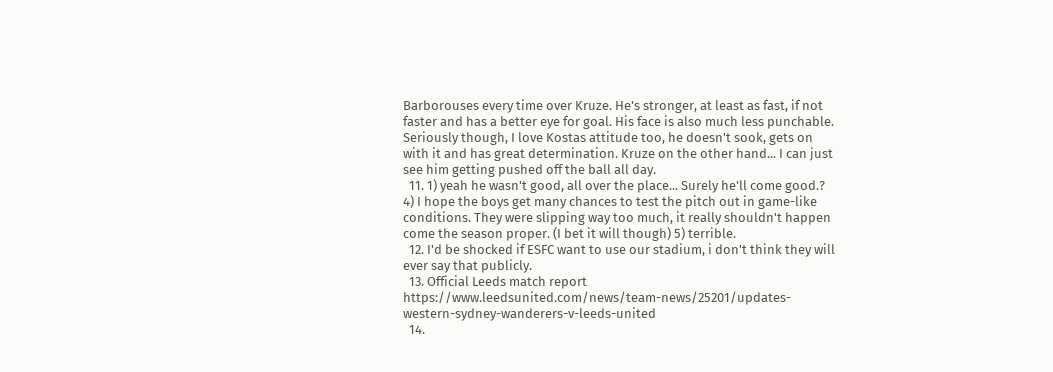Barborouses every time over Kruze. He's stronger, at least as fast, if not faster and has a better eye for goal. His face is also much less punchable. Seriously though, I love Kostas attitude too, he doesn't sook, gets on with it and has great determination. Kruze on the other hand... I can just see him getting pushed off the ball all day.
  11. 1) yeah he wasn't good, all over the place... Surely he'll come good.? 4) I hope the boys get many chances to test the pitch out in game-like conditions. They were slipping way too much, it really shouldn't happen come the season proper. (I bet it will though) 5) terrible.
  12. I'd be shocked if ESFC want to use our stadium, i don't think they will ever say that publicly.
  13. Official Leeds match report https://www.leedsunited.com/news/team-news/25201/updates-western-sydney-wanderers-v-leeds-united
  14.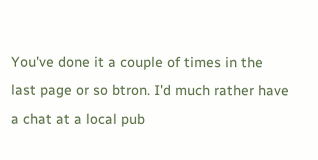You've done it a couple of times in the last page or so btron. I'd much rather have a chat at a local pub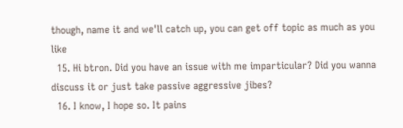though, name it and we'll catch up, you can get off topic as much as you like
  15. Hi btron. Did you have an issue with me imparticular? Did you wanna discuss it or just take passive aggressive jibes?
  16. I know, I hope so. It pains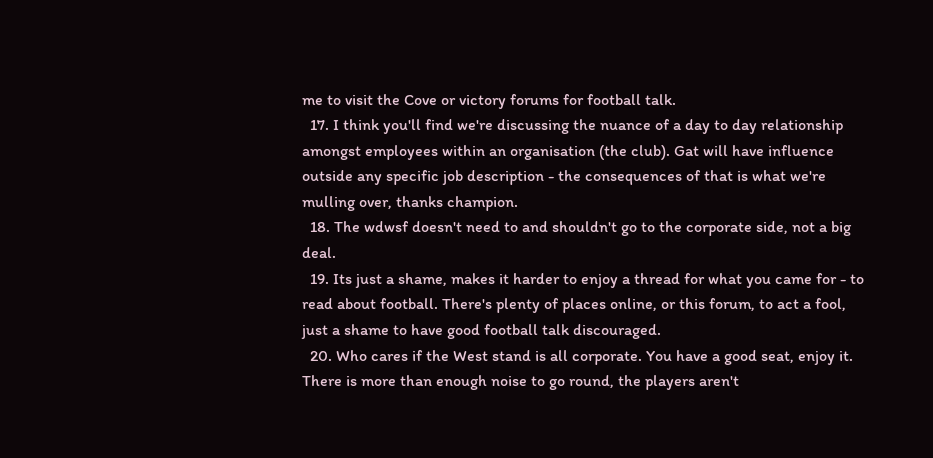me to visit the Cove or victory forums for football talk.
  17. I think you'll find we're discussing the nuance of a day to day relationship amongst employees within an organisation (the club). Gat will have influence outside any specific job description - the consequences of that is what we're mulling over, thanks champion.
  18. The wdwsf doesn't need to and shouldn't go to the corporate side, not a big deal.
  19. Its just a shame, makes it harder to enjoy a thread for what you came for - to read about football. There's plenty of places online, or this forum, to act a fool, just a shame to have good football talk discouraged.
  20. Who cares if the West stand is all corporate. You have a good seat, enjoy it. There is more than enough noise to go round, the players aren't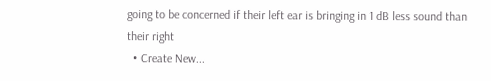going to be concerned if their left ear is bringing in 1 dB less sound than their right
  • Create New...